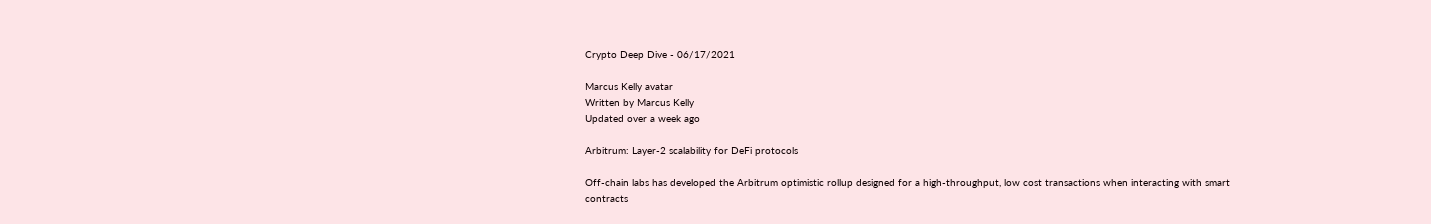Crypto Deep Dive - 06/17/2021

Marcus Kelly avatar
Written by Marcus Kelly
Updated over a week ago

Arbitrum: Layer-2 scalability for DeFi protocols

Off-chain labs has developed the Arbitrum optimistic rollup designed for a high-throughput, low cost transactions when interacting with smart contracts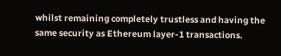whilst remaining completely trustless and having the same security as Ethereum layer-1 transactions.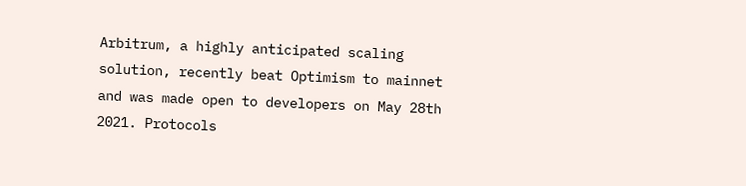Arbitrum, a highly anticipated scaling solution, recently beat Optimism to mainnet and was made open to developers on May 28th 2021. Protocols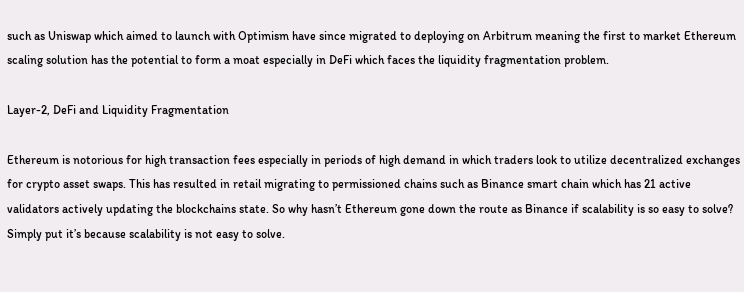such as Uniswap which aimed to launch with Optimism have since migrated to deploying on Arbitrum meaning the first to market Ethereum scaling solution has the potential to form a moat especially in DeFi which faces the liquidity fragmentation problem.

Layer-2, DeFi and Liquidity Fragmentation

Ethereum is notorious for high transaction fees especially in periods of high demand in which traders look to utilize decentralized exchanges for crypto asset swaps. This has resulted in retail migrating to permissioned chains such as Binance smart chain which has 21 active validators actively updating the blockchains state. So why hasn’t Ethereum gone down the route as Binance if scalability is so easy to solve? Simply put it’s because scalability is not easy to solve.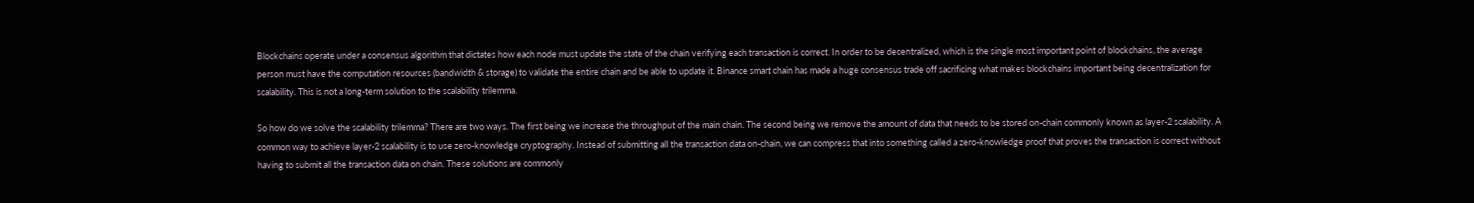Blockchains operate under a consensus algorithm that dictates how each node must update the state of the chain verifying each transaction is correct. In order to be decentralized, which is the single most important point of blockchains, the average person must have the computation resources (bandwidth & storage) to validate the entire chain and be able to update it. Binance smart chain has made a huge consensus trade off sacrificing what makes blockchains important being decentralization for scalability. This is not a long-term solution to the scalability trilemma.

So how do we solve the scalability trilemma? There are two ways. The first being we increase the throughput of the main chain. The second being we remove the amount of data that needs to be stored on-chain commonly known as layer-2 scalability. A common way to achieve layer-2 scalability is to use zero-knowledge cryptography. Instead of submitting all the transaction data on-chain, we can compress that into something called a zero-knowledge proof that proves the transaction is correct without having to submit all the transaction data on chain. These solutions are commonly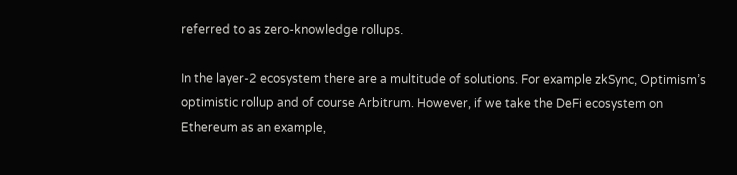referred to as zero-knowledge rollups.

In the layer-2 ecosystem there are a multitude of solutions. For example zkSync, Optimism’s optimistic rollup and of course Arbitrum. However, if we take the DeFi ecosystem on Ethereum as an example,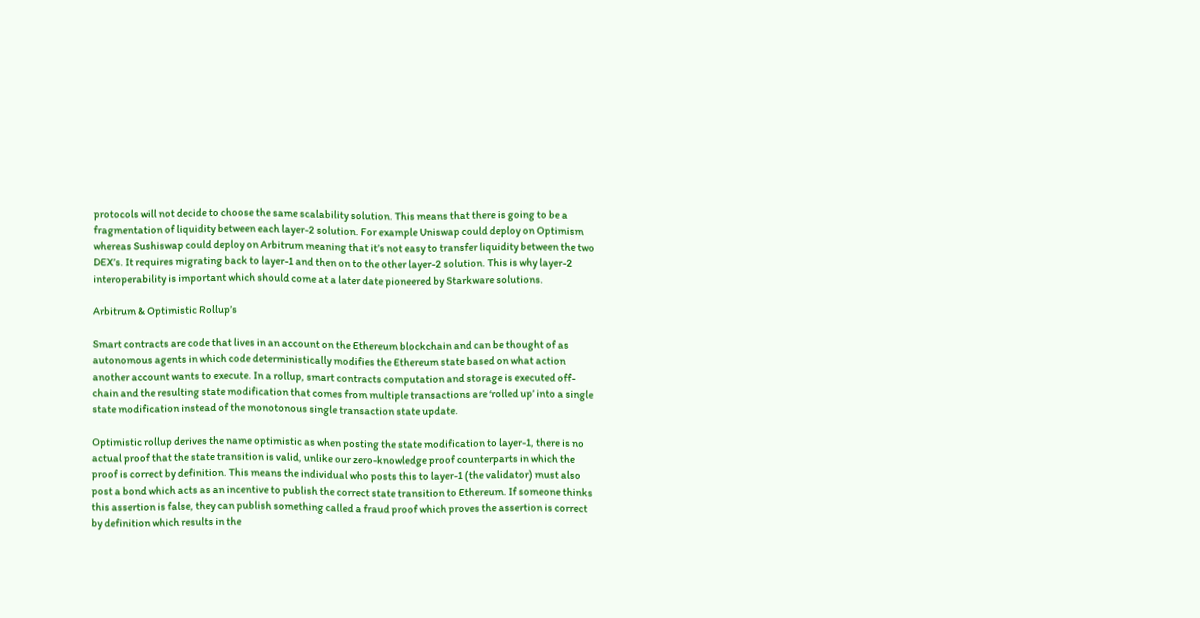protocols will not decide to choose the same scalability solution. This means that there is going to be a fragmentation of liquidity between each layer-2 solution. For example Uniswap could deploy on Optimism whereas Sushiswap could deploy on Arbitrum meaning that it’s not easy to transfer liquidity between the two DEX’s. It requires migrating back to layer-1 and then on to the other layer-2 solution. This is why layer-2 interoperability is important which should come at a later date pioneered by Starkware solutions.

Arbitrum & Optimistic Rollup’s

Smart contracts are code that lives in an account on the Ethereum blockchain and can be thought of as autonomous agents in which code deterministically modifies the Ethereum state based on what action another account wants to execute. In a rollup, smart contracts computation and storage is executed off-chain and the resulting state modification that comes from multiple transactions are ‘rolled up’ into a single state modification instead of the monotonous single transaction state update.

Optimistic rollup derives the name optimistic as when posting the state modification to layer-1, there is no actual proof that the state transition is valid, unlike our zero-knowledge proof counterparts in which the proof is correct by definition. This means the individual who posts this to layer-1 (the validator) must also post a bond which acts as an incentive to publish the correct state transition to Ethereum. If someone thinks this assertion is false, they can publish something called a fraud proof which proves the assertion is correct by definition which results in the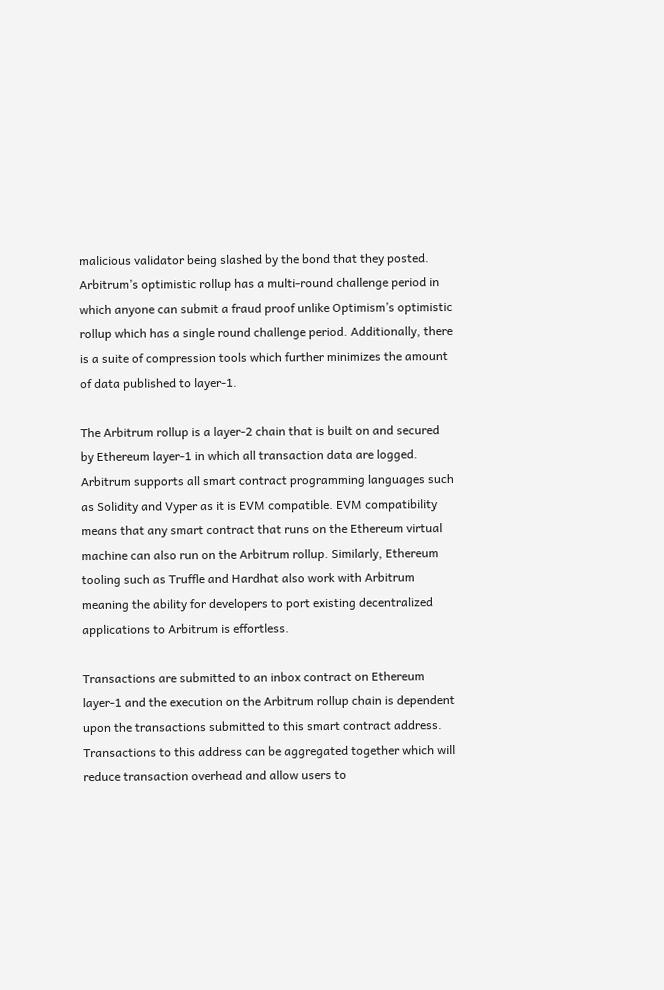malicious validator being slashed by the bond that they posted. Arbitrum’s optimistic rollup has a multi-round challenge period in which anyone can submit a fraud proof unlike Optimism’s optimistic rollup which has a single round challenge period. Additionally, there is a suite of compression tools which further minimizes the amount of data published to layer-1.

The Arbitrum rollup is a layer-2 chain that is built on and secured by Ethereum layer-1 in which all transaction data are logged. Arbitrum supports all smart contract programming languages such as Solidity and Vyper as it is EVM compatible. EVM compatibility means that any smart contract that runs on the Ethereum virtual machine can also run on the Arbitrum rollup. Similarly, Ethereum tooling such as Truffle and Hardhat also work with Arbitrum meaning the ability for developers to port existing decentralized applications to Arbitrum is effortless.

Transactions are submitted to an inbox contract on Ethereum layer-1 and the execution on the Arbitrum rollup chain is dependent upon the transactions submitted to this smart contract address. Transactions to this address can be aggregated together which will reduce transaction overhead and allow users to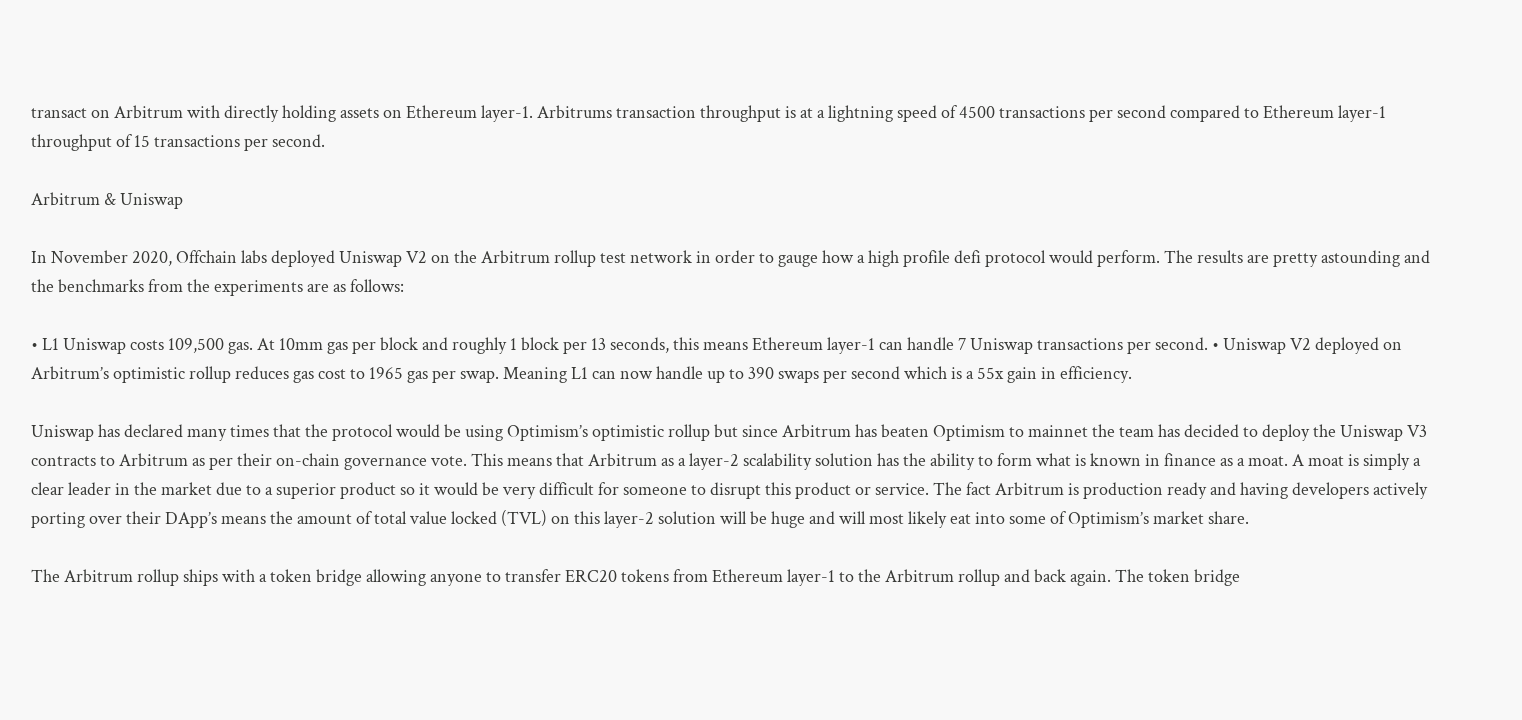transact on Arbitrum with directly holding assets on Ethereum layer-1. Arbitrums transaction throughput is at a lightning speed of 4500 transactions per second compared to Ethereum layer-1 throughput of 15 transactions per second.

Arbitrum & Uniswap

In November 2020, Offchain labs deployed Uniswap V2 on the Arbitrum rollup test network in order to gauge how a high profile defi protocol would perform. The results are pretty astounding and the benchmarks from the experiments are as follows:

• L1 Uniswap costs 109,500 gas. At 10mm gas per block and roughly 1 block per 13 seconds, this means Ethereum layer-1 can handle 7 Uniswap transactions per second. • Uniswap V2 deployed on Arbitrum’s optimistic rollup reduces gas cost to 1965 gas per swap. Meaning L1 can now handle up to 390 swaps per second which is a 55x gain in efficiency.

Uniswap has declared many times that the protocol would be using Optimism’s optimistic rollup but since Arbitrum has beaten Optimism to mainnet the team has decided to deploy the Uniswap V3 contracts to Arbitrum as per their on-chain governance vote. This means that Arbitrum as a layer-2 scalability solution has the ability to form what is known in finance as a moat. A moat is simply a clear leader in the market due to a superior product so it would be very difficult for someone to disrupt this product or service. The fact Arbitrum is production ready and having developers actively porting over their DApp’s means the amount of total value locked (TVL) on this layer-2 solution will be huge and will most likely eat into some of Optimism’s market share.

The Arbitrum rollup ships with a token bridge allowing anyone to transfer ERC20 tokens from Ethereum layer-1 to the Arbitrum rollup and back again. The token bridge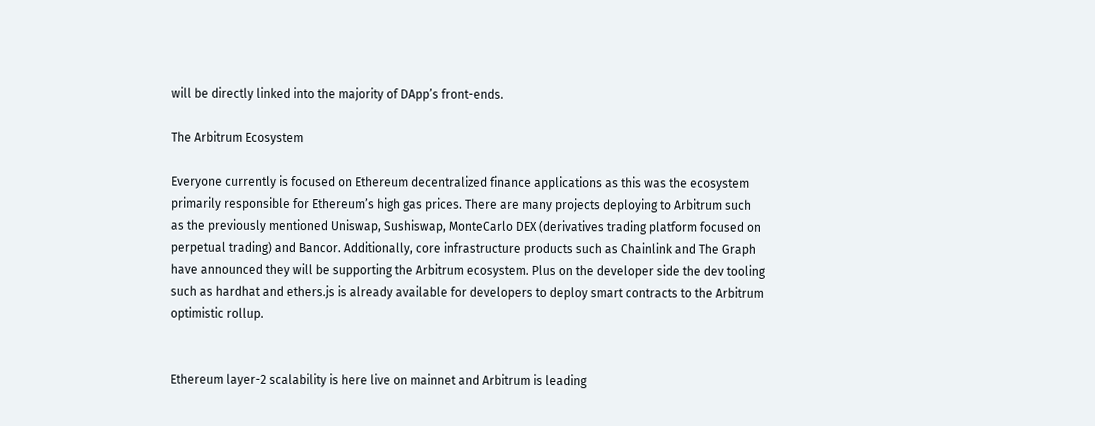will be directly linked into the majority of DApp’s front-ends.

The Arbitrum Ecosystem

Everyone currently is focused on Ethereum decentralized finance applications as this was the ecosystem primarily responsible for Ethereum’s high gas prices. There are many projects deploying to Arbitrum such as the previously mentioned Uniswap, Sushiswap, MonteCarlo DEX (derivatives trading platform focused on perpetual trading) and Bancor. Additionally, core infrastructure products such as Chainlink and The Graph have announced they will be supporting the Arbitrum ecosystem. Plus on the developer side the dev tooling such as hardhat and ethers.js is already available for developers to deploy smart contracts to the Arbitrum optimistic rollup.


Ethereum layer-2 scalability is here live on mainnet and Arbitrum is leading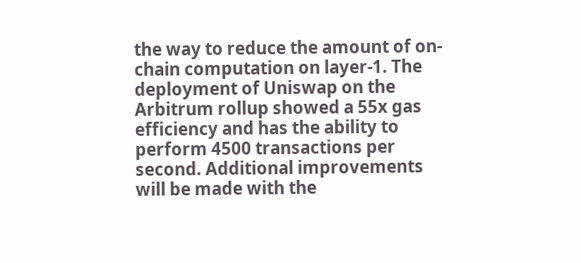the way to reduce the amount of on-chain computation on layer-1. The deployment of Uniswap on the Arbitrum rollup showed a 55x gas efficiency and has the ability to perform 4500 transactions per second. Additional improvements will be made with the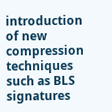introduction of new compression techniques such as BLS signatures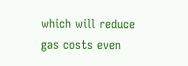which will reduce gas costs even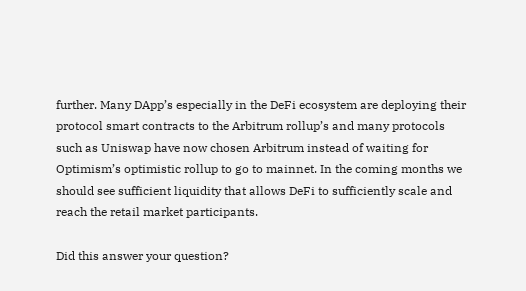further. Many DApp’s especially in the DeFi ecosystem are deploying their protocol smart contracts to the Arbitrum rollup’s and many protocols such as Uniswap have now chosen Arbitrum instead of waiting for Optimism’s optimistic rollup to go to mainnet. In the coming months we should see sufficient liquidity that allows DeFi to sufficiently scale and reach the retail market participants.

Did this answer your question?